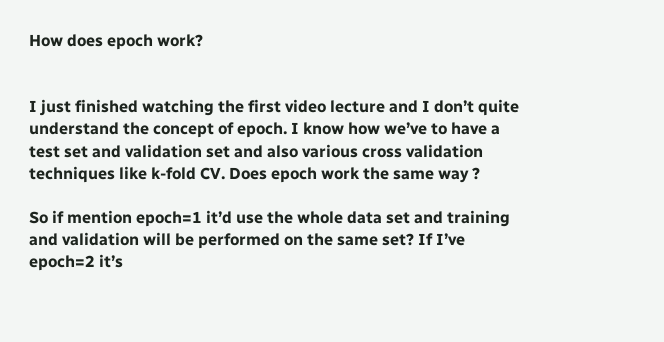How does epoch work?


I just finished watching the first video lecture and I don’t quite understand the concept of epoch. I know how we’ve to have a test set and validation set and also various cross validation techniques like k-fold CV. Does epoch work the same way ?

So if mention epoch=1 it’d use the whole data set and training and validation will be performed on the same set? If I’ve epoch=2 it’s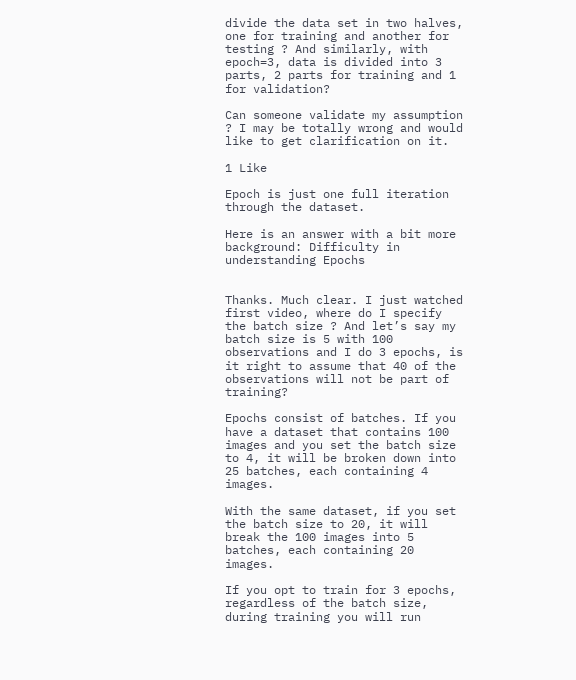divide the data set in two halves, one for training and another for testing ? And similarly, with epoch=3, data is divided into 3 parts, 2 parts for training and 1 for validation?

Can someone validate my assumption ? I may be totally wrong and would like to get clarification on it.

1 Like

Epoch is just one full iteration through the dataset.

Here is an answer with a bit more background: Difficulty in understanding Epochs


Thanks. Much clear. I just watched first video, where do I specify the batch size ? And let’s say my batch size is 5 with 100 observations and I do 3 epochs, is it right to assume that 40 of the observations will not be part of training?

Epochs consist of batches. If you have a dataset that contains 100 images and you set the batch size to 4, it will be broken down into 25 batches, each containing 4 images.

With the same dataset, if you set the batch size to 20, it will break the 100 images into 5 batches, each containing 20 images.

If you opt to train for 3 epochs, regardless of the batch size, during training you will run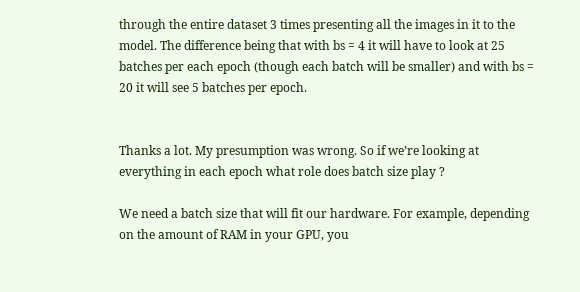through the entire dataset 3 times presenting all the images in it to the model. The difference being that with bs = 4 it will have to look at 25 batches per each epoch (though each batch will be smaller) and with bs = 20 it will see 5 batches per epoch.


Thanks a lot. My presumption was wrong. So if we’re looking at everything in each epoch what role does batch size play ?

We need a batch size that will fit our hardware. For example, depending on the amount of RAM in your GPU, you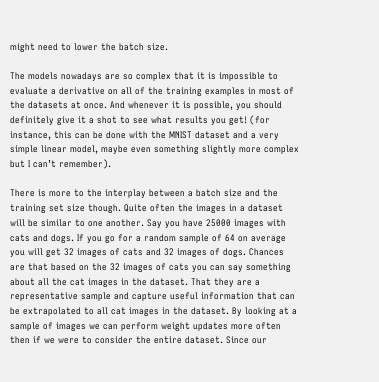might need to lower the batch size.

The models nowadays are so complex that it is impossible to evaluate a derivative on all of the training examples in most of the datasets at once. And whenever it is possible, you should definitely give it a shot to see what results you get! (for instance, this can be done with the MNIST dataset and a very simple linear model, maybe even something slightly more complex but I can’t remember).

There is more to the interplay between a batch size and the training set size though. Quite often the images in a dataset will be similar to one another. Say you have 25000 images with cats and dogs. If you go for a random sample of 64 on average you will get 32 images of cats and 32 images of dogs. Chances are that based on the 32 images of cats you can say something about all the cat images in the dataset. That they are a representative sample and capture useful information that can be extrapolated to all cat images in the dataset. By looking at a sample of images we can perform weight updates more often then if we were to consider the entire dataset. Since our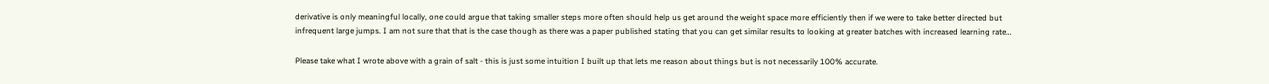derivative is only meaningful locally, one could argue that taking smaller steps more often should help us get around the weight space more efficiently then if we were to take better directed but infrequent large jumps. I am not sure that that is the case though as there was a paper published stating that you can get similar results to looking at greater batches with increased learning rate…

Please take what I wrote above with a grain of salt - this is just some intuition I built up that lets me reason about things but is not necessarily 100% accurate.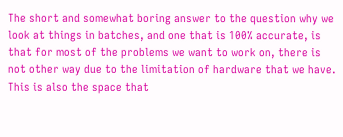The short and somewhat boring answer to the question why we look at things in batches, and one that is 100% accurate, is that for most of the problems we want to work on, there is not other way due to the limitation of hardware that we have. This is also the space that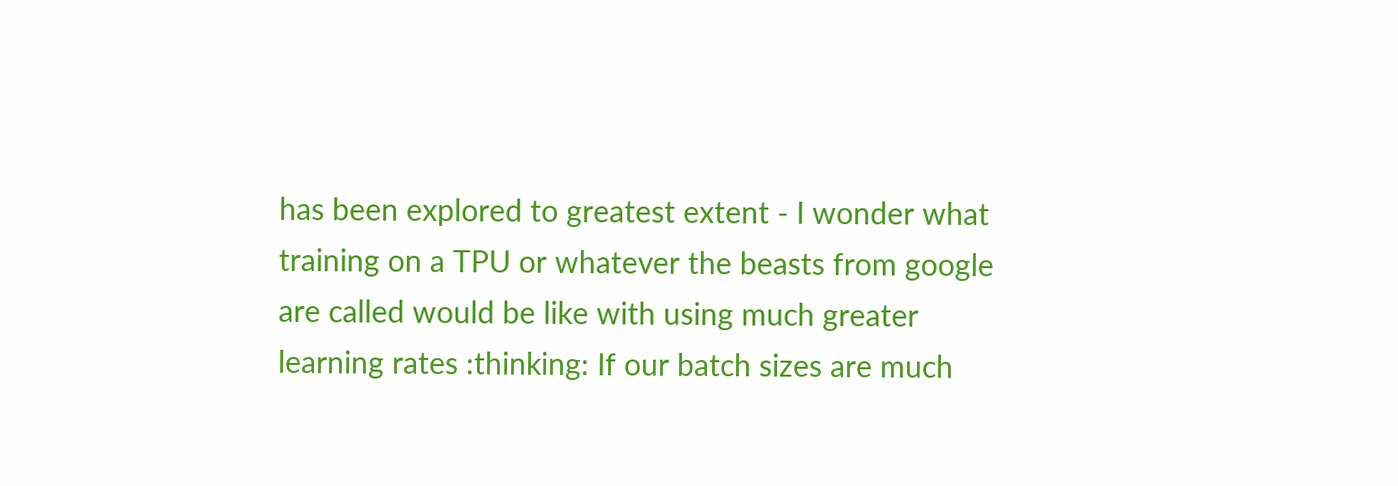has been explored to greatest extent - I wonder what training on a TPU or whatever the beasts from google are called would be like with using much greater learning rates :thinking: If our batch sizes are much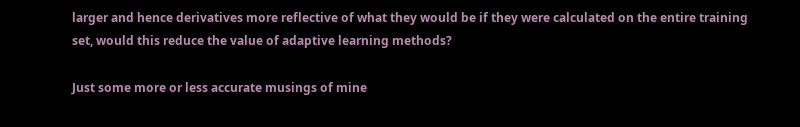larger and hence derivatives more reflective of what they would be if they were calculated on the entire training set, would this reduce the value of adaptive learning methods?

Just some more or less accurate musings of mine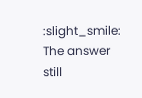:slight_smile: The answer still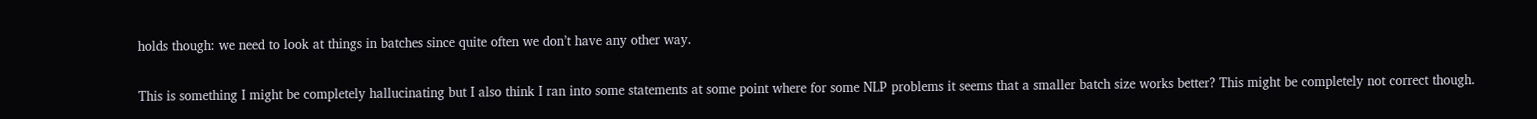holds though: we need to look at things in batches since quite often we don’t have any other way.

This is something I might be completely hallucinating but I also think I ran into some statements at some point where for some NLP problems it seems that a smaller batch size works better? This might be completely not correct though.